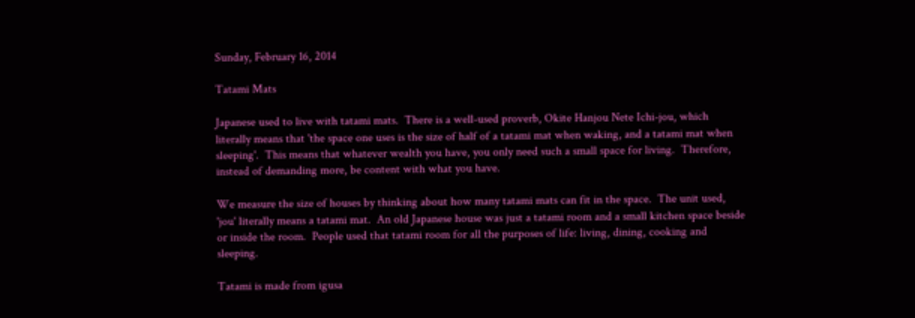Sunday, February 16, 2014

Tatami Mats

Japanese used to live with tatami mats.  There is a well-used proverb, Okite Hanjou Nete Ichi-jou, which literally means that 'the space one uses is the size of half of a tatami mat when waking, and a tatami mat when sleeping'.  This means that whatever wealth you have, you only need such a small space for living.  Therefore, instead of demanding more, be content with what you have.

We measure the size of houses by thinking about how many tatami mats can fit in the space.  The unit used, 'jou' literally means a tatami mat.  An old Japanese house was just a tatami room and a small kitchen space beside or inside the room.  People used that tatami room for all the purposes of life: living, dining, cooking and sleeping.

Tatami is made from igusa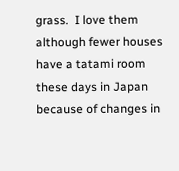grass.  I love them although fewer houses have a tatami room these days in Japan because of changes in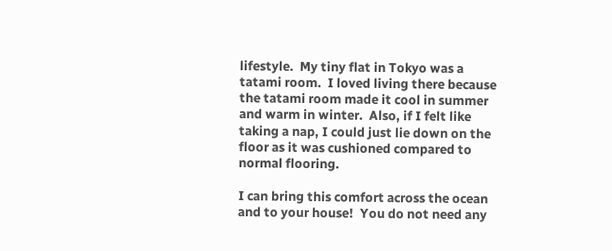lifestyle.  My tiny flat in Tokyo was a tatami room.  I loved living there because the tatami room made it cool in summer and warm in winter.  Also, if I felt like taking a nap, I could just lie down on the floor as it was cushioned compared to normal flooring.

I can bring this comfort across the ocean and to your house!  You do not need any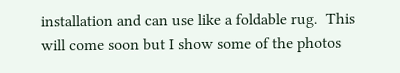installation and can use like a foldable rug.  This will come soon but I show some of the photos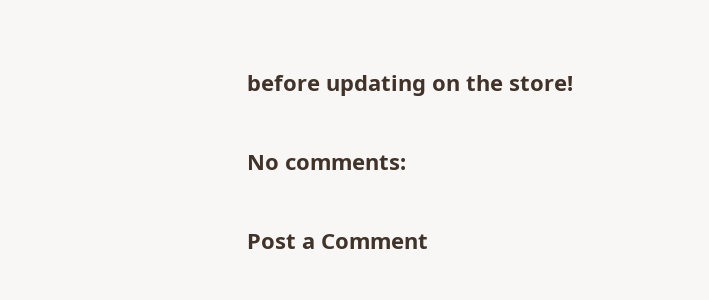before updating on the store!

No comments:

Post a Comment